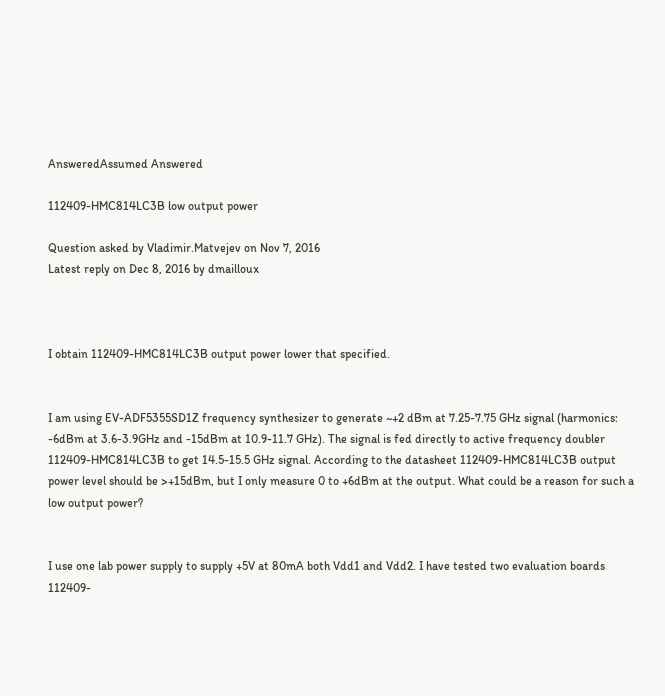AnsweredAssumed Answered

112409-HMC814LC3B low output power

Question asked by Vladimir.Matvejev on Nov 7, 2016
Latest reply on Dec 8, 2016 by dmailloux



I obtain 112409-HMC814LC3B output power lower that specified.


I am using EV-ADF5355SD1Z frequency synthesizer to generate ~+2 dBm at 7.25-7.75 GHz signal (harmonics: -6dBm at 3.6-3.9GHz and -15dBm at 10.9-11.7 GHz). The signal is fed directly to active frequency doubler 112409-HMC814LC3B to get 14.5-15.5 GHz signal. According to the datasheet 112409-HMC814LC3B output power level should be >+15dBm, but I only measure 0 to +6dBm at the output. What could be a reason for such a low output power?


I use one lab power supply to supply +5V at 80mA both Vdd1 and Vdd2. I have tested two evaluation boards  112409-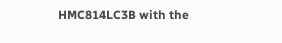HMC814LC3B with the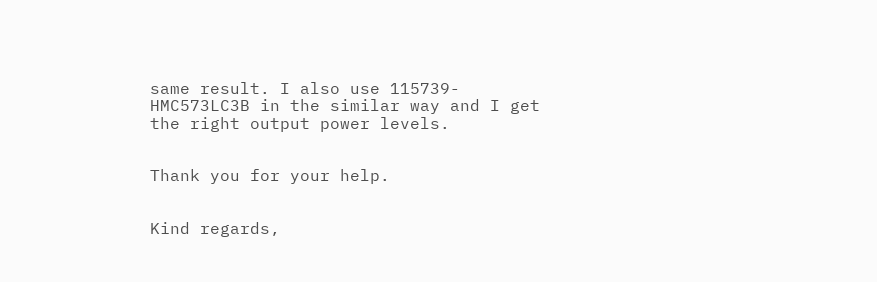same result. I also use 115739-HMC573LC3B in the similar way and I get the right output power levels.


Thank you for your help.


Kind regards,